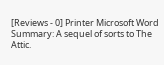[Reviews - 0] Printer Microsoft Word
Summary: A sequel of sorts to The Attic.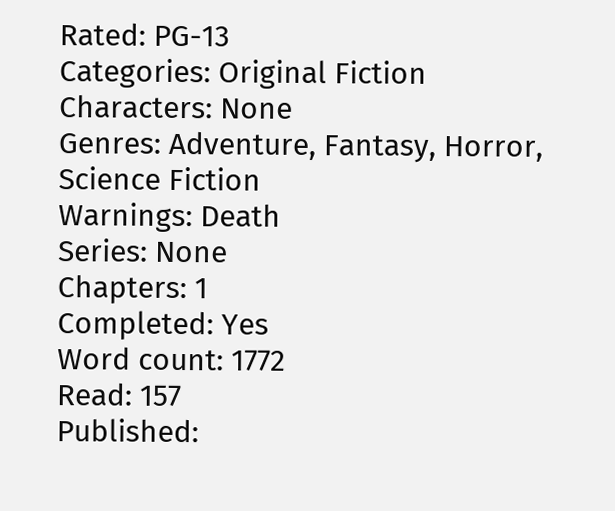Rated: PG-13
Categories: Original Fiction
Characters: None
Genres: Adventure, Fantasy, Horror, Science Fiction
Warnings: Death
Series: None
Chapters: 1
Completed: Yes
Word count: 1772
Read: 157
Published: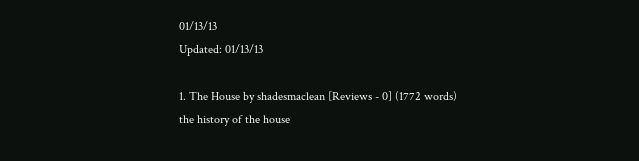01/13/13
Updated: 01/13/13

1. The House by shadesmaclean [Reviews - 0] (1772 words)
the history of the house